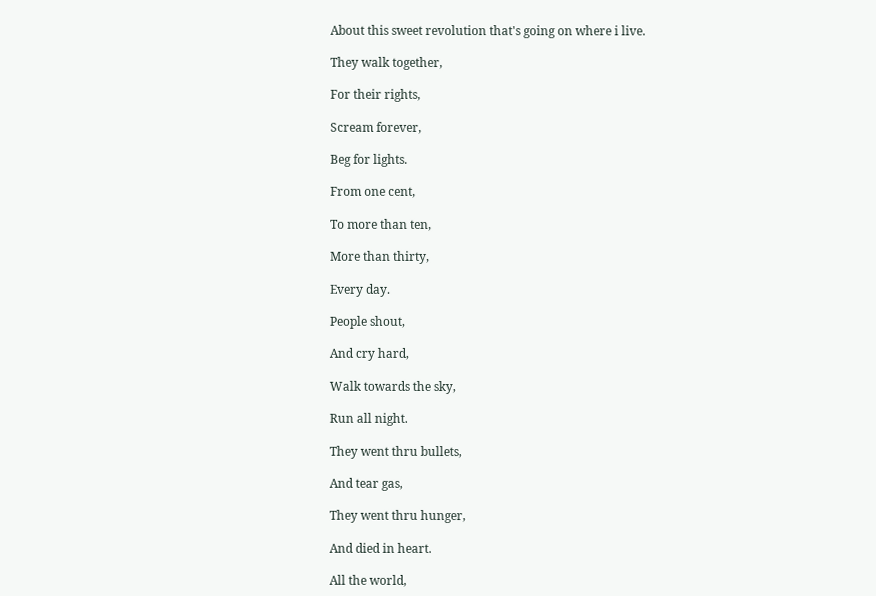About this sweet revolution that's going on where i live.

They walk together,

For their rights,

Scream forever,

Beg for lights.

From one cent,

To more than ten,

More than thirty,

Every day.

People shout,

And cry hard,

Walk towards the sky,

Run all night.

They went thru bullets,

And tear gas,

They went thru hunger,

And died in heart.

All the world,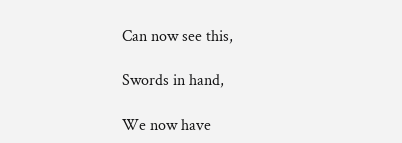Can now see this,

Swords in hand,

We now have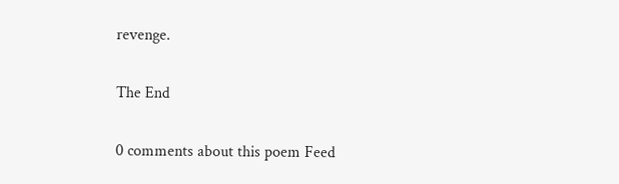revenge.

The End

0 comments about this poem Feed